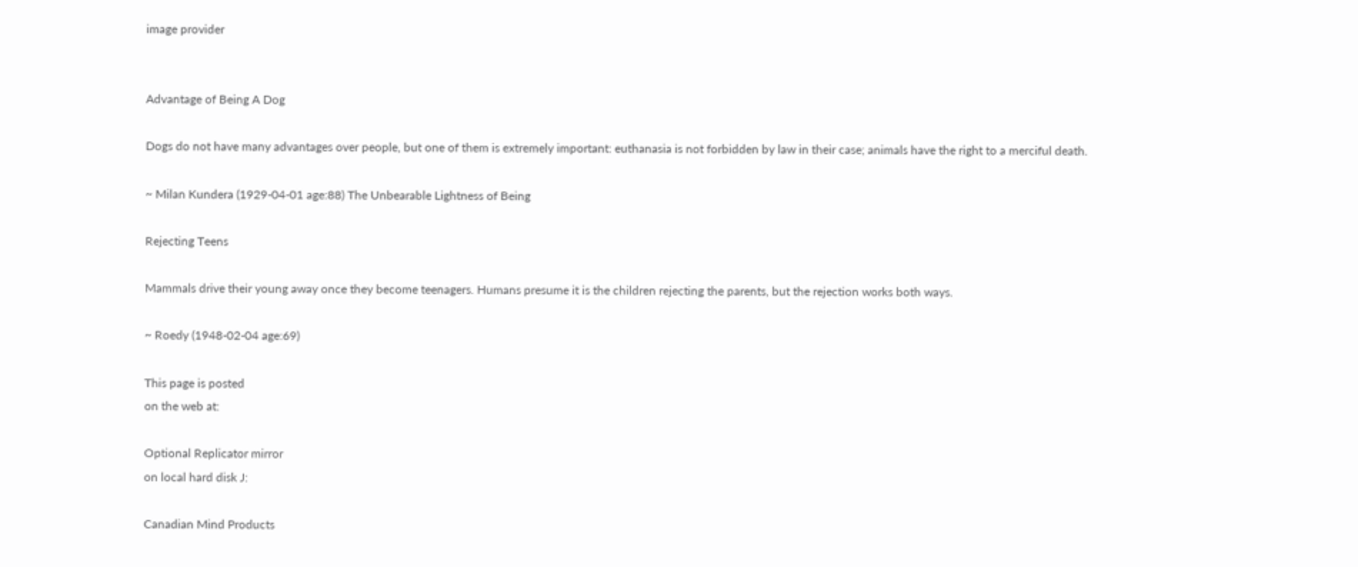image provider


Advantage of Being A Dog

Dogs do not have many advantages over people, but one of them is extremely important: euthanasia is not forbidden by law in their case; animals have the right to a merciful death.

~ Milan Kundera (1929-04-01 age:88) The Unbearable Lightness of Being

Rejecting Teens

Mammals drive their young away once they become teenagers. Humans presume it is the children rejecting the parents, but the rejection works both ways.

~ Roedy (1948-02-04 age:69)

This page is posted
on the web at:

Optional Replicator mirror
on local hard disk J:

Canadian Mind Products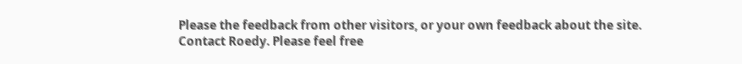Please the feedback from other visitors, or your own feedback about the site.
Contact Roedy. Please feel free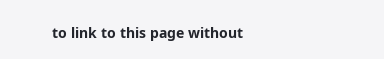to link to this page without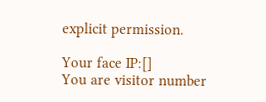explicit permission.

Your face IP:[]
You are visitor number